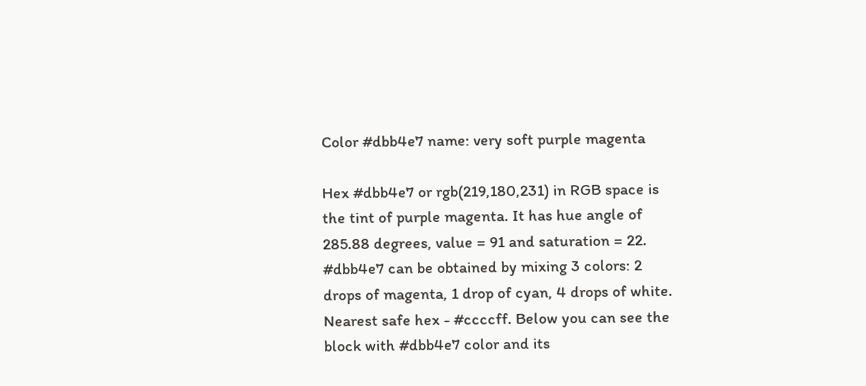Color #dbb4e7 name: very soft purple magenta

Hex #dbb4e7 or rgb(219,180,231) in RGB space is the tint of purple magenta. It has hue angle of 285.88 degrees, value = 91 and saturation = 22. #dbb4e7 can be obtained by mixing 3 colors: 2 drops of magenta, 1 drop of cyan, 4 drops of white. Nearest safe hex - #ccccff. Below you can see the block with #dbb4e7 color and its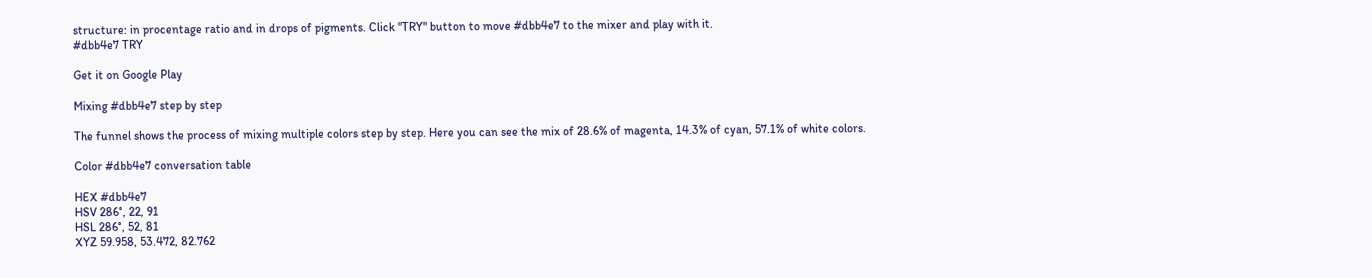structure: in procentage ratio and in drops of pigments. Click "TRY" button to move #dbb4e7 to the mixer and play with it.
#dbb4e7 TRY

Get it on Google Play

Mixing #dbb4e7 step by step

The funnel shows the process of mixing multiple colors step by step. Here you can see the mix of 28.6% of magenta, 14.3% of cyan, 57.1% of white colors.

Color #dbb4e7 conversation table

HEX #dbb4e7
HSV 286°, 22, 91
HSL 286°, 52, 81
XYZ 59.958, 53.472, 82.762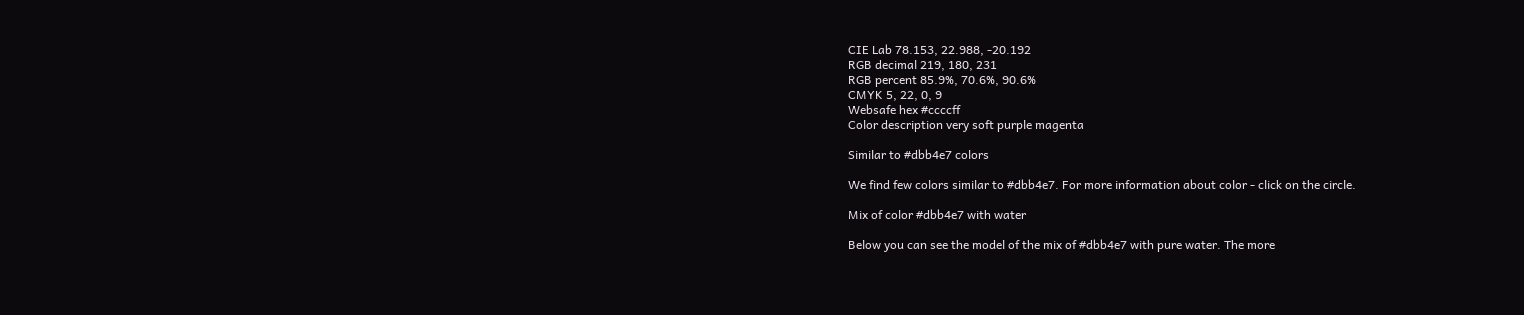CIE Lab 78.153, 22.988, -20.192
RGB decimal 219, 180, 231
RGB percent 85.9%, 70.6%, 90.6%
CMYK 5, 22, 0, 9
Websafe hex #ccccff
Color description very soft purple magenta

Similar to #dbb4e7 colors

We find few colors similar to #dbb4e7. For more information about color - click on the circle.

Mix of color #dbb4e7 with water

Below you can see the model of the mix of #dbb4e7 with pure water. The more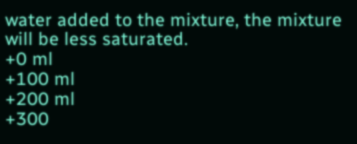water added to the mixture, the mixture will be less saturated.
+0 ml
+100 ml
+200 ml
+300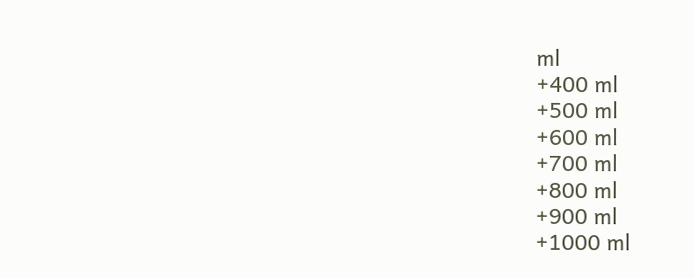ml
+400 ml
+500 ml
+600 ml
+700 ml
+800 ml
+900 ml
+1000 ml